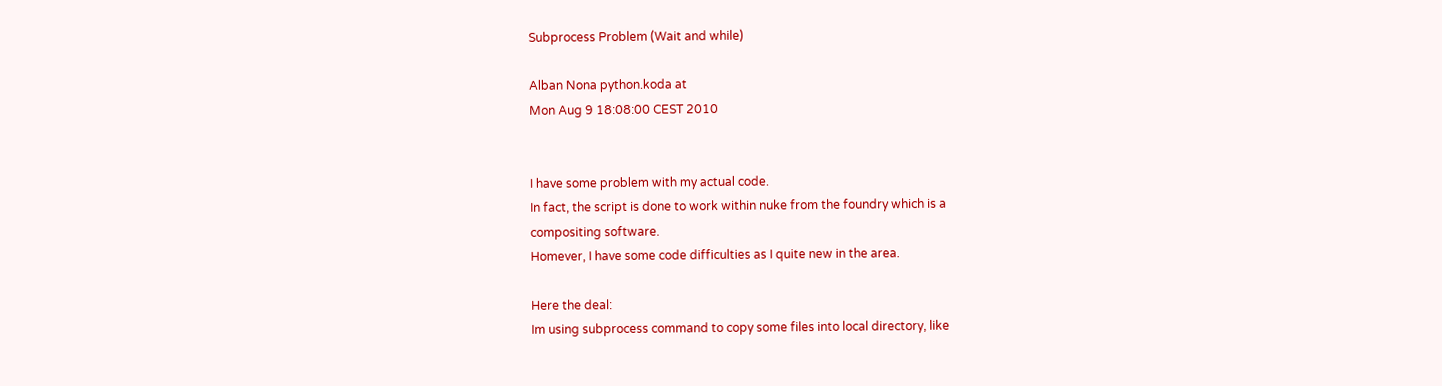Subprocess Problem (Wait and while)

Alban Nona python.koda at
Mon Aug 9 18:08:00 CEST 2010


I have some problem with my actual code.
In fact, the script is done to work within nuke from the foundry which is a
compositing software.
Homever, I have some code difficulties as I quite new in the area.

Here the deal:
Im using subprocess command to copy some files into local directory, like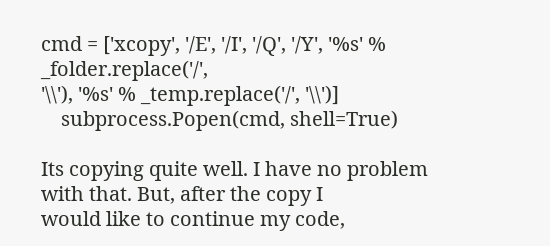cmd = ['xcopy', '/E', '/I', '/Q', '/Y', '%s' % _folder.replace('/',
'\\'), '%s' % _temp.replace('/', '\\')]
    subprocess.Popen(cmd, shell=True)

Its copying quite well. I have no problem with that. But, after the copy I
would like to continue my code,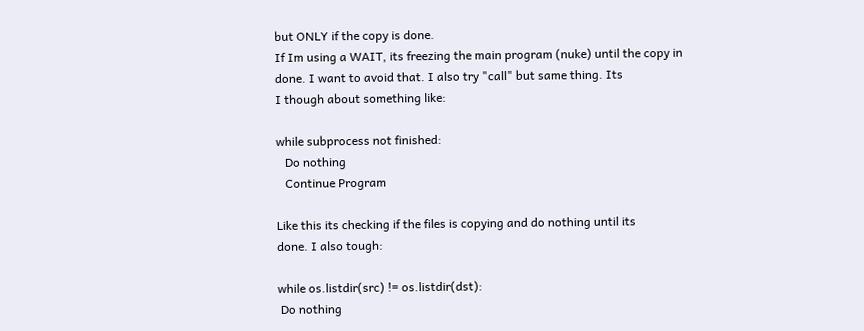but ONLY if the copy is done.
If Im using a WAIT, its freezing the main program (nuke) until the copy in
done. I want to avoid that. I also try "call" but same thing. Its
I though about something like:

while subprocess not finished:
   Do nothing
   Continue Program

Like this its checking if the files is copying and do nothing until its
done. I also tough:

while os.listdir(src) != os.listdir(dst):
 Do nothing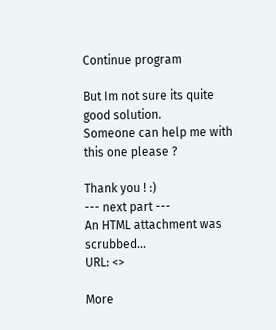Continue program

But Im not sure its quite good solution.
Someone can help me with this one please ?

Thank you ! :)
--- next part ---
An HTML attachment was scrubbed...
URL: <>

More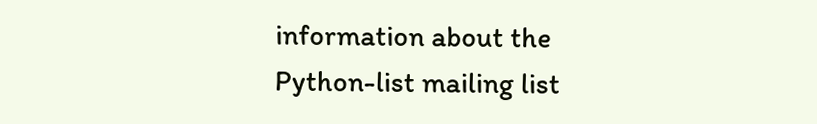information about the Python-list mailing list